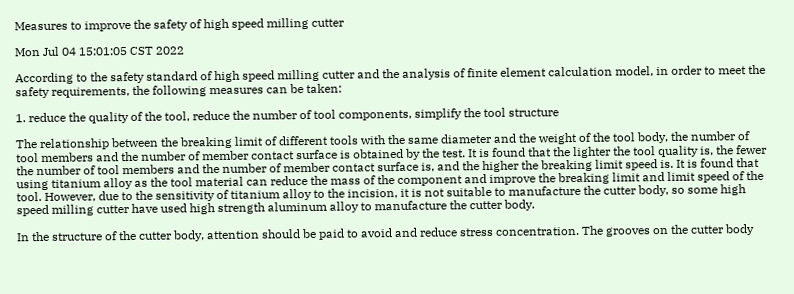Measures to improve the safety of high speed milling cutter

Mon Jul 04 15:01:05 CST 2022

According to the safety standard of high speed milling cutter and the analysis of finite element calculation model, in order to meet the safety requirements, the following measures can be taken:

1. reduce the quality of the tool, reduce the number of tool components, simplify the tool structure

The relationship between the breaking limit of different tools with the same diameter and the weight of the tool body, the number of tool members and the number of member contact surface is obtained by the test. It is found that the lighter the tool quality is, the fewer the number of tool members and the number of member contact surface is, and the higher the breaking limit speed is. It is found that using titanium alloy as the tool material can reduce the mass of the component and improve the breaking limit and limit speed of the tool. However, due to the sensitivity of titanium alloy to the incision, it is not suitable to manufacture the cutter body, so some high speed milling cutter have used high strength aluminum alloy to manufacture the cutter body.

In the structure of the cutter body, attention should be paid to avoid and reduce stress concentration. The grooves on the cutter body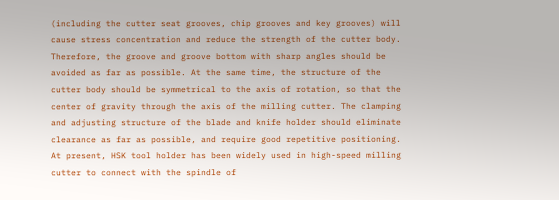(including the cutter seat grooves, chip grooves and key grooves) will cause stress concentration and reduce the strength of the cutter body. Therefore, the groove and groove bottom with sharp angles should be avoided as far as possible. At the same time, the structure of the cutter body should be symmetrical to the axis of rotation, so that the center of gravity through the axis of the milling cutter. The clamping and adjusting structure of the blade and knife holder should eliminate clearance as far as possible, and require good repetitive positioning. At present, HSK tool holder has been widely used in high-speed milling cutter to connect with the spindle of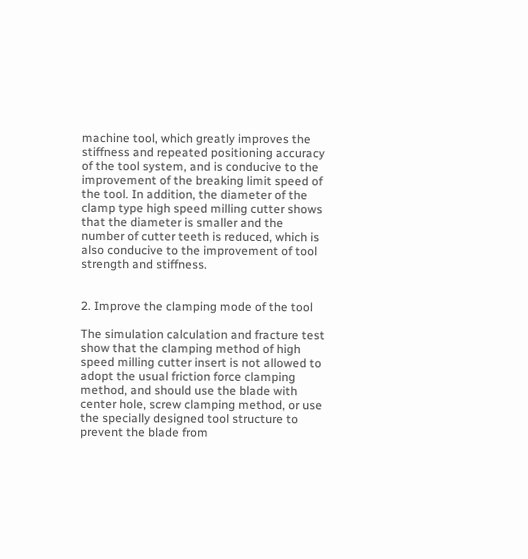machine tool, which greatly improves the stiffness and repeated positioning accuracy of the tool system, and is conducive to the improvement of the breaking limit speed of the tool. In addition, the diameter of the clamp type high speed milling cutter shows that the diameter is smaller and the number of cutter teeth is reduced, which is also conducive to the improvement of tool strength and stiffness.


2. Improve the clamping mode of the tool

The simulation calculation and fracture test show that the clamping method of high speed milling cutter insert is not allowed to adopt the usual friction force clamping method, and should use the blade with center hole, screw clamping method, or use the specially designed tool structure to prevent the blade from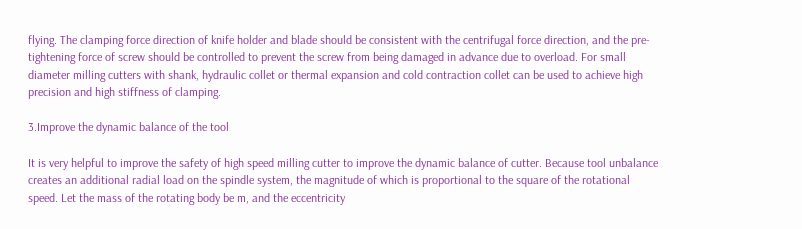flying. The clamping force direction of knife holder and blade should be consistent with the centrifugal force direction, and the pre-tightening force of screw should be controlled to prevent the screw from being damaged in advance due to overload. For small diameter milling cutters with shank, hydraulic collet or thermal expansion and cold contraction collet can be used to achieve high precision and high stiffness of clamping.

3.Improve the dynamic balance of the tool

It is very helpful to improve the safety of high speed milling cutter to improve the dynamic balance of cutter. Because tool unbalance creates an additional radial load on the spindle system, the magnitude of which is proportional to the square of the rotational speed. Let the mass of the rotating body be m, and the eccentricity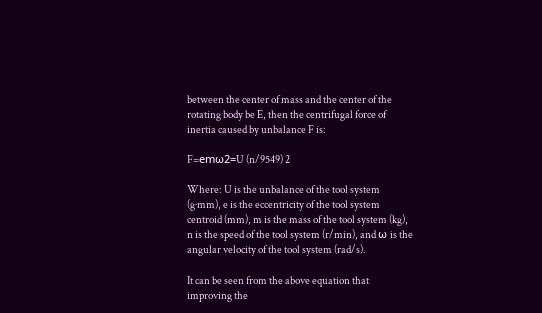between the center of mass and the center of the rotating body be E, then the centrifugal force of inertia caused by unbalance F is:

F=emω2=U (n/9549) 2

Where: U is the unbalance of the tool system (g·mm), e is the eccentricity of the tool system centroid (mm), m is the mass of the tool system (kg), n is the speed of the tool system (r/min), and ω is the angular velocity of the tool system (rad/s).

It can be seen from the above equation that improving the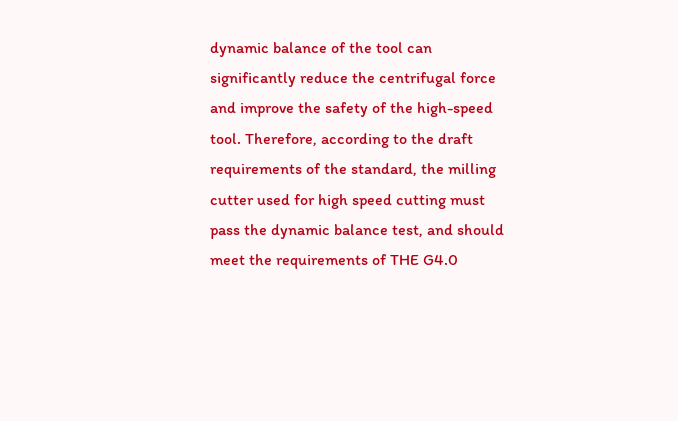dynamic balance of the tool can significantly reduce the centrifugal force and improve the safety of the high-speed tool. Therefore, according to the draft requirements of the standard, the milling cutter used for high speed cutting must pass the dynamic balance test, and should meet the requirements of THE G4.0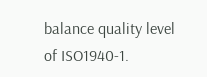balance quality level of ISO1940-1.